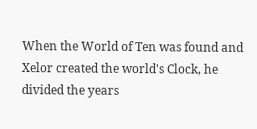When the World of Ten was found and Xelor created the world's Clock, he divided the years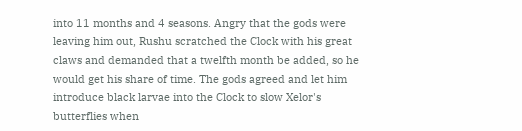into 11 months and 4 seasons. Angry that the gods were leaving him out, Rushu scratched the Clock with his great claws and demanded that a twelfth month be added, so he would get his share of time. The gods agreed and let him introduce black larvae into the Clock to slow Xelor's butterflies when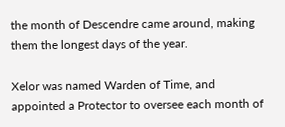the month of Descendre came around, making them the longest days of the year.

Xelor was named Warden of Time, and appointed a Protector to oversee each month of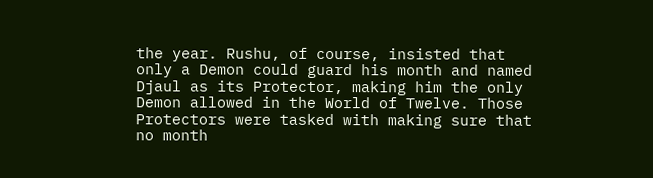the year. Rushu, of course, insisted that only a Demon could guard his month and named Djaul as its Protector, making him the only Demon allowed in the World of Twelve. Those Protectors were tasked with making sure that no month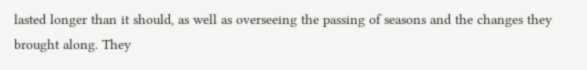lasted longer than it should, as well as overseeing the passing of seasons and the changes they brought along. They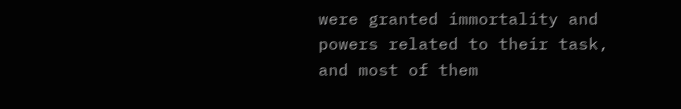were granted immortality and powers related to their task, and most of them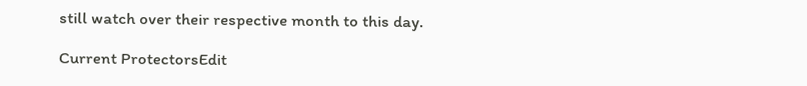still watch over their respective month to this day.

Current ProtectorsEdit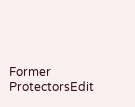Former ProtectorsEdit